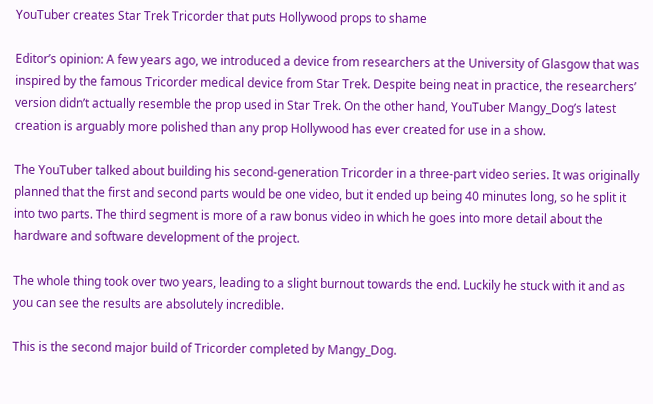YouTuber creates Star Trek Tricorder that puts Hollywood props to shame

Editor’s opinion: A few years ago, we introduced a device from researchers at the University of Glasgow that was inspired by the famous Tricorder medical device from Star Trek. Despite being neat in practice, the researchers’ version didn’t actually resemble the prop used in Star Trek. On the other hand, YouTuber Mangy_Dog’s latest creation is arguably more polished than any prop Hollywood has ever created for use in a show.

The YouTuber talked about building his second-generation Tricorder in a three-part video series. It was originally planned that the first and second parts would be one video, but it ended up being 40 minutes long, so he split it into two parts. The third segment is more of a raw bonus video in which he goes into more detail about the hardware and software development of the project.

The whole thing took over two years, leading to a slight burnout towards the end. Luckily he stuck with it and as you can see the results are absolutely incredible.

This is the second major build of Tricorder completed by Mangy_Dog.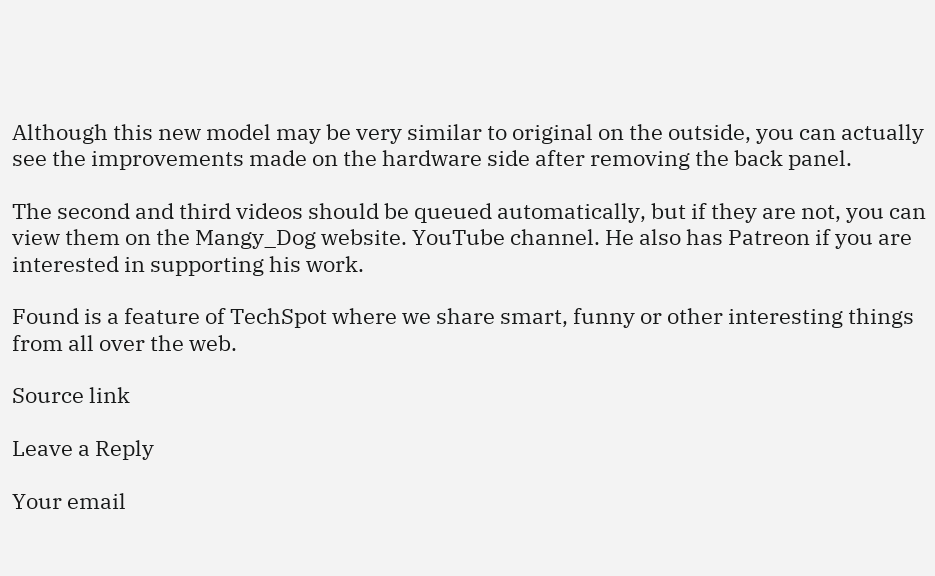Although this new model may be very similar to original on the outside, you can actually see the improvements made on the hardware side after removing the back panel.

The second and third videos should be queued automatically, but if they are not, you can view them on the Mangy_Dog website. YouTube channel. He also has Patreon if you are interested in supporting his work.

Found is a feature of TechSpot where we share smart, funny or other interesting things from all over the web.

Source link

Leave a Reply

Your email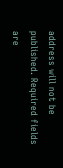address will not be published. Required fields are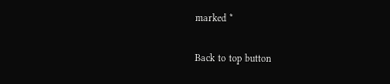marked *

Back to top button